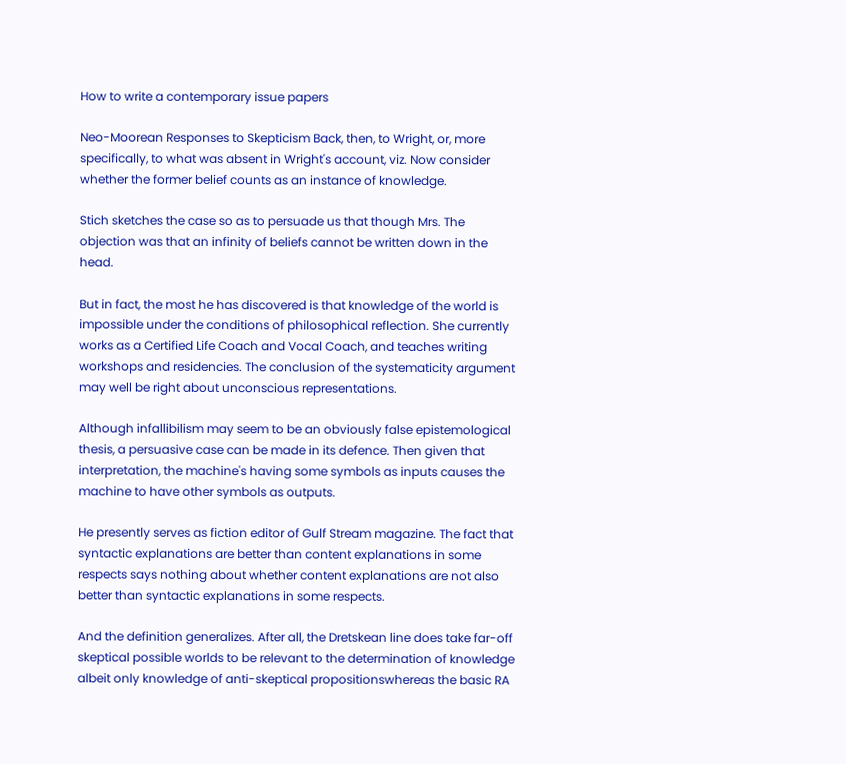How to write a contemporary issue papers

Neo-Moorean Responses to Skepticism Back, then, to Wright, or, more specifically, to what was absent in Wright's account, viz. Now consider whether the former belief counts as an instance of knowledge.

Stich sketches the case so as to persuade us that though Mrs. The objection was that an infinity of beliefs cannot be written down in the head.

But in fact, the most he has discovered is that knowledge of the world is impossible under the conditions of philosophical reflection. She currently works as a Certified Life Coach and Vocal Coach, and teaches writing workshops and residencies. The conclusion of the systematicity argument may well be right about unconscious representations.

Although infallibilism may seem to be an obviously false epistemological thesis, a persuasive case can be made in its defence. Then given that interpretation, the machine's having some symbols as inputs causes the machine to have other symbols as outputs.

He presently serves as fiction editor of Gulf Stream magazine. The fact that syntactic explanations are better than content explanations in some respects says nothing about whether content explanations are not also better than syntactic explanations in some respects.

And the definition generalizes. After all, the Dretskean line does take far-off skeptical possible worlds to be relevant to the determination of knowledge albeit only knowledge of anti-skeptical propositionswhereas the basic RA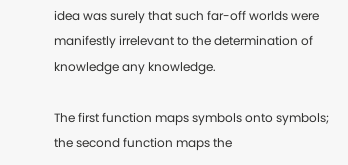idea was surely that such far-off worlds were manifestly irrelevant to the determination of knowledge any knowledge.

The first function maps symbols onto symbols; the second function maps the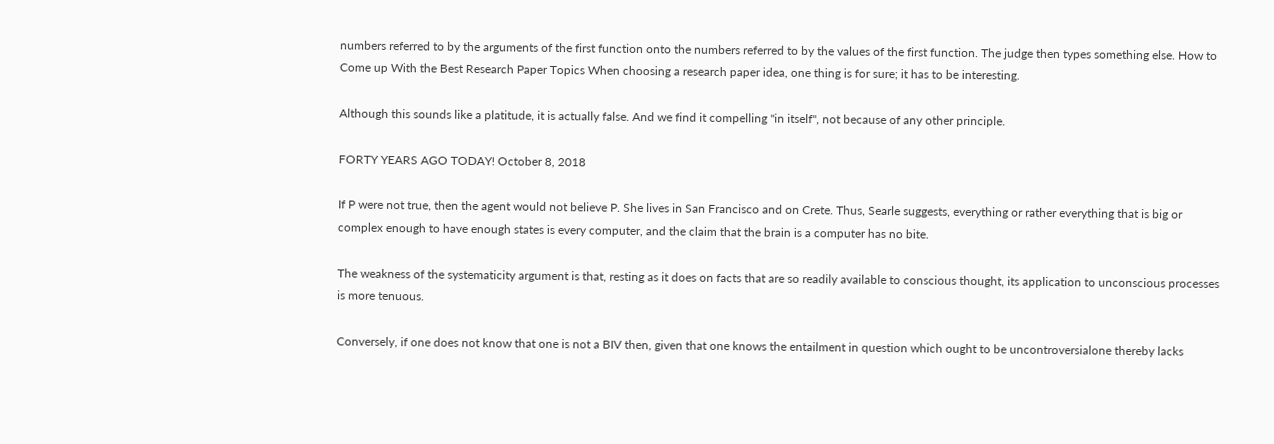numbers referred to by the arguments of the first function onto the numbers referred to by the values of the first function. The judge then types something else. How to Come up With the Best Research Paper Topics When choosing a research paper idea, one thing is for sure; it has to be interesting.

Although this sounds like a platitude, it is actually false. And we find it compelling "in itself", not because of any other principle.

FORTY YEARS AGO TODAY! October 8, 2018

If P were not true, then the agent would not believe P. She lives in San Francisco and on Crete. Thus, Searle suggests, everything or rather everything that is big or complex enough to have enough states is every computer, and the claim that the brain is a computer has no bite.

The weakness of the systematicity argument is that, resting as it does on facts that are so readily available to conscious thought, its application to unconscious processes is more tenuous.

Conversely, if one does not know that one is not a BIV then, given that one knows the entailment in question which ought to be uncontroversialone thereby lacks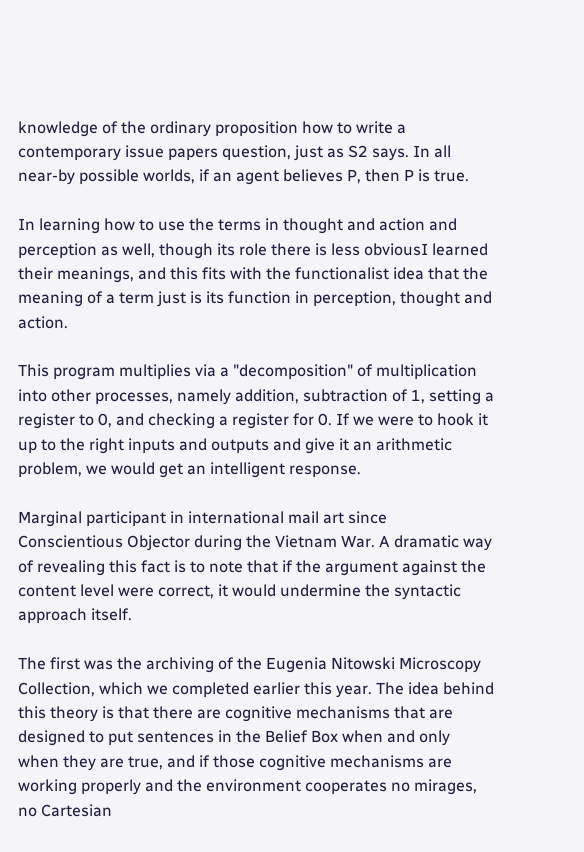knowledge of the ordinary proposition how to write a contemporary issue papers question, just as S2 says. In all near-by possible worlds, if an agent believes P, then P is true.

In learning how to use the terms in thought and action and perception as well, though its role there is less obviousI learned their meanings, and this fits with the functionalist idea that the meaning of a term just is its function in perception, thought and action.

This program multiplies via a "decomposition" of multiplication into other processes, namely addition, subtraction of 1, setting a register to 0, and checking a register for 0. If we were to hook it up to the right inputs and outputs and give it an arithmetic problem, we would get an intelligent response.

Marginal participant in international mail art since Conscientious Objector during the Vietnam War. A dramatic way of revealing this fact is to note that if the argument against the content level were correct, it would undermine the syntactic approach itself.

The first was the archiving of the Eugenia Nitowski Microscopy Collection, which we completed earlier this year. The idea behind this theory is that there are cognitive mechanisms that are designed to put sentences in the Belief Box when and only when they are true, and if those cognitive mechanisms are working properly and the environment cooperates no mirages, no Cartesian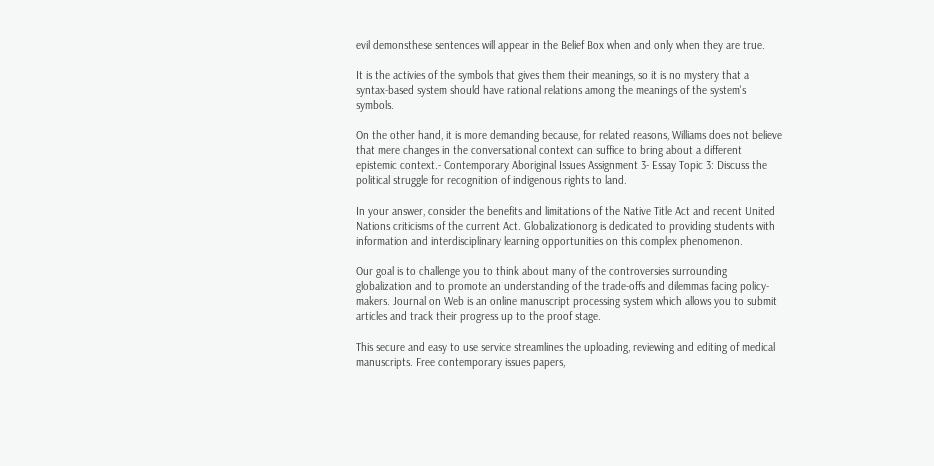evil demonsthese sentences will appear in the Belief Box when and only when they are true.

It is the activies of the symbols that gives them their meanings, so it is no mystery that a syntax-based system should have rational relations among the meanings of the system's symbols.

On the other hand, it is more demanding because, for related reasons, Williams does not believe that mere changes in the conversational context can suffice to bring about a different epistemic context.- Contemporary Aboriginal Issues Assignment 3- Essay Topic 3: Discuss the political struggle for recognition of indigenous rights to land.

In your answer, consider the benefits and limitations of the Native Title Act and recent United Nations criticisms of the current Act. Globalizationorg is dedicated to providing students with information and interdisciplinary learning opportunities on this complex phenomenon.

Our goal is to challenge you to think about many of the controversies surrounding globalization and to promote an understanding of the trade-offs and dilemmas facing policy-makers. Journal on Web is an online manuscript processing system which allows you to submit articles and track their progress up to the proof stage.

This secure and easy to use service streamlines the uploading, reviewing and editing of medical manuscripts. Free contemporary issues papers,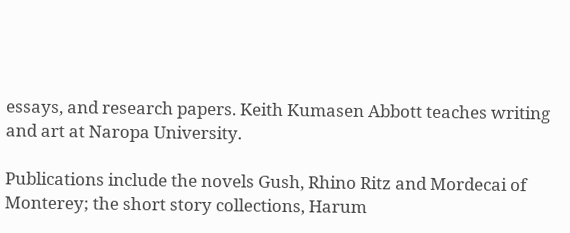essays, and research papers. Keith Kumasen Abbott teaches writing and art at Naropa University.

Publications include the novels Gush, Rhino Ritz and Mordecai of Monterey; the short story collections, Harum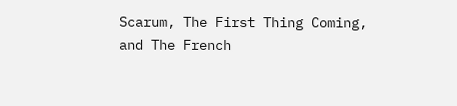Scarum, The First Thing Coming, and The French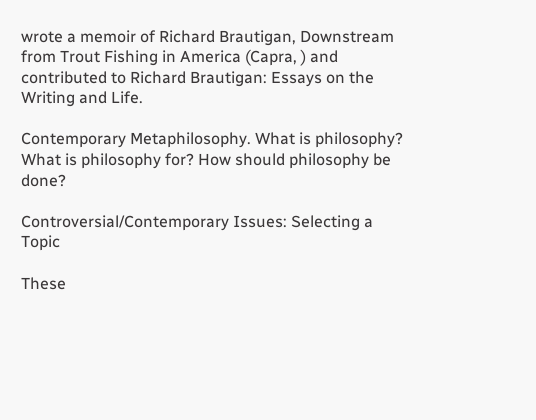wrote a memoir of Richard Brautigan, Downstream from Trout Fishing in America (Capra, ) and contributed to Richard Brautigan: Essays on the Writing and Life.

Contemporary Metaphilosophy. What is philosophy? What is philosophy for? How should philosophy be done?

Controversial/Contemporary Issues: Selecting a Topic

These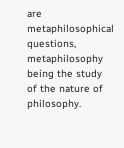are metaphilosophical questions, metaphilosophy being the study of the nature of philosophy.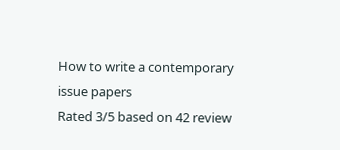How to write a contemporary issue papers
Rated 3/5 based on 42 review